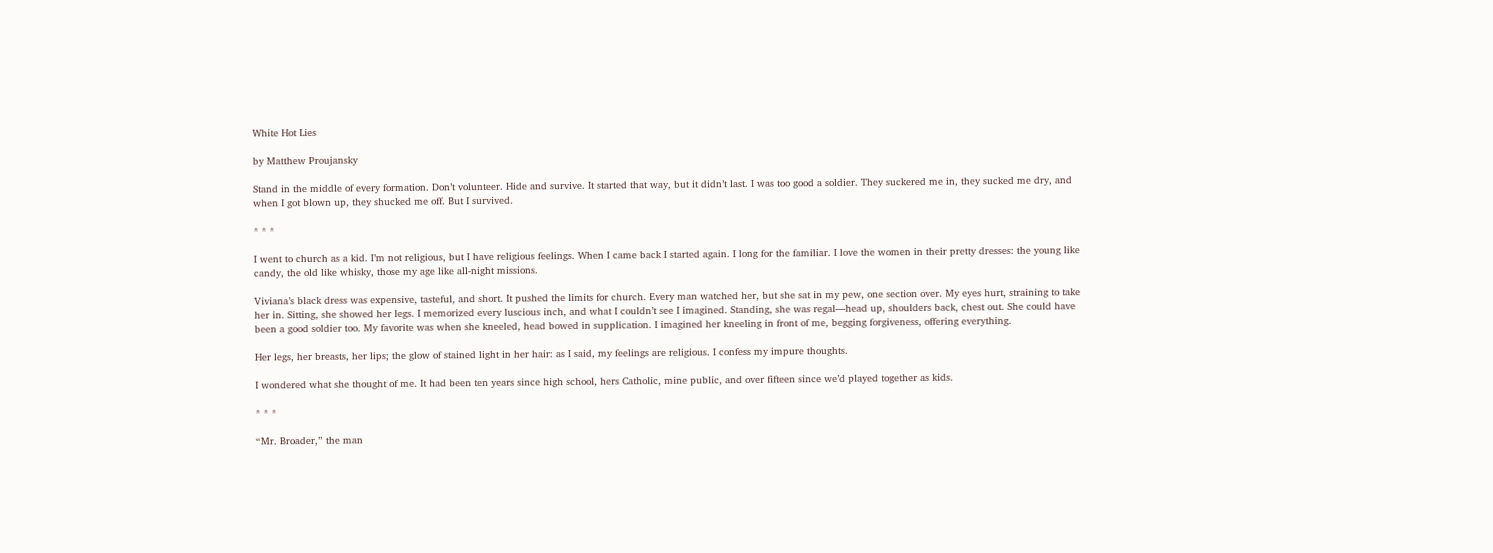White Hot Lies

by Matthew Proujansky

Stand in the middle of every formation. Don’t volunteer. Hide and survive. It started that way, but it didn’t last. I was too good a soldier. They suckered me in, they sucked me dry, and when I got blown up, they shucked me off. But I survived.

* * *

I went to church as a kid. I’m not religious, but I have religious feelings. When I came back I started again. I long for the familiar. I love the women in their pretty dresses: the young like candy, the old like whisky, those my age like all-night missions.

Viviana’s black dress was expensive, tasteful, and short. It pushed the limits for church. Every man watched her, but she sat in my pew, one section over. My eyes hurt, straining to take her in. Sitting, she showed her legs. I memorized every luscious inch, and what I couldn’t see I imagined. Standing, she was regal—head up, shoulders back, chest out. She could have been a good soldier too. My favorite was when she kneeled, head bowed in supplication. I imagined her kneeling in front of me, begging forgiveness, offering everything.

Her legs, her breasts, her lips; the glow of stained light in her hair: as I said, my feelings are religious. I confess my impure thoughts.

I wondered what she thought of me. It had been ten years since high school, hers Catholic, mine public, and over fifteen since we’d played together as kids.

* * *

“Mr. Broader,” the man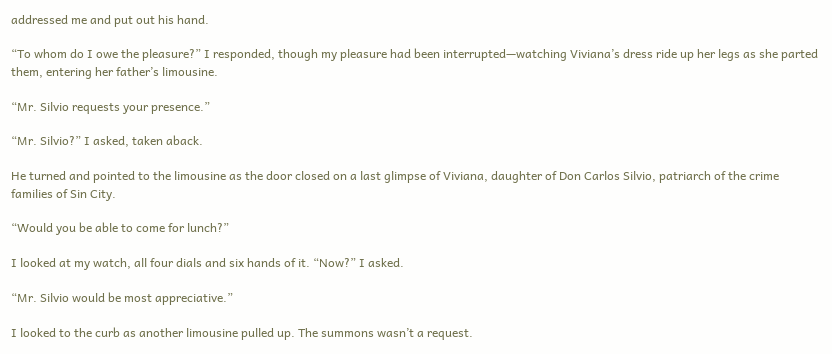addressed me and put out his hand.

“To whom do I owe the pleasure?” I responded, though my pleasure had been interrupted—watching Viviana’s dress ride up her legs as she parted them, entering her father’s limousine.

“Mr. Silvio requests your presence.”

“Mr. Silvio?” I asked, taken aback.

He turned and pointed to the limousine as the door closed on a last glimpse of Viviana, daughter of Don Carlos Silvio, patriarch of the crime families of Sin City.

“Would you be able to come for lunch?”

I looked at my watch, all four dials and six hands of it. “Now?” I asked.

“Mr. Silvio would be most appreciative.”

I looked to the curb as another limousine pulled up. The summons wasn’t a request.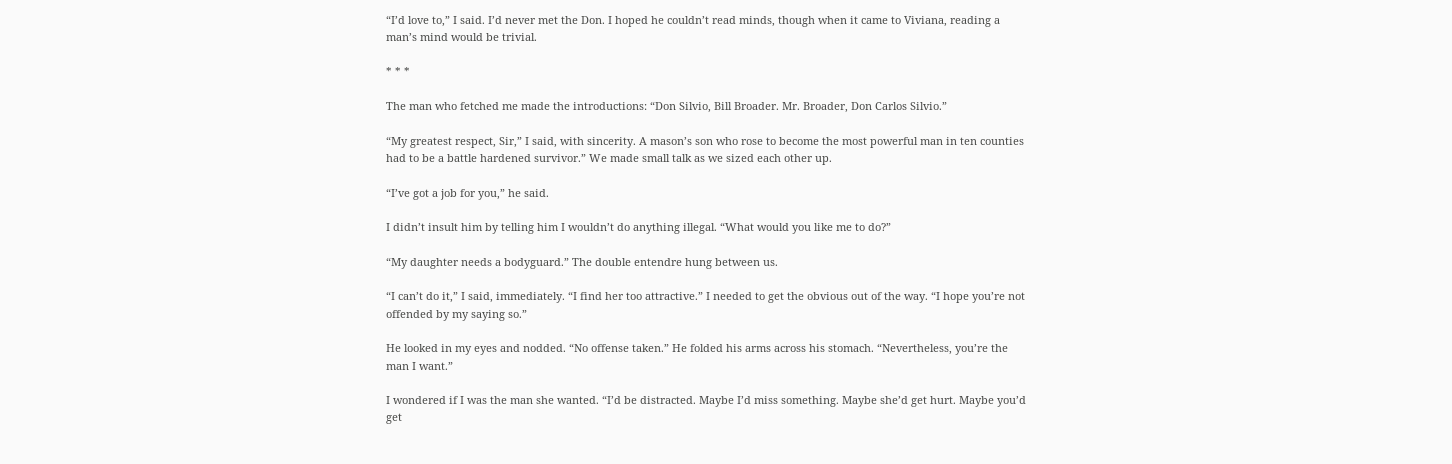“I’d love to,” I said. I’d never met the Don. I hoped he couldn’t read minds, though when it came to Viviana, reading a man’s mind would be trivial.

* * *

The man who fetched me made the introductions: “Don Silvio, Bill Broader. Mr. Broader, Don Carlos Silvio.”

“My greatest respect, Sir,” I said, with sincerity. A mason’s son who rose to become the most powerful man in ten counties had to be a battle hardened survivor.” We made small talk as we sized each other up.

“I’ve got a job for you,” he said.

I didn’t insult him by telling him I wouldn’t do anything illegal. “What would you like me to do?”

“My daughter needs a bodyguard.” The double entendre hung between us.

“I can’t do it,” I said, immediately. “I find her too attractive.” I needed to get the obvious out of the way. “I hope you’re not offended by my saying so.”

He looked in my eyes and nodded. “No offense taken.” He folded his arms across his stomach. “Nevertheless, you’re the man I want.”

I wondered if I was the man she wanted. “I’d be distracted. Maybe I’d miss something. Maybe she’d get hurt. Maybe you’d get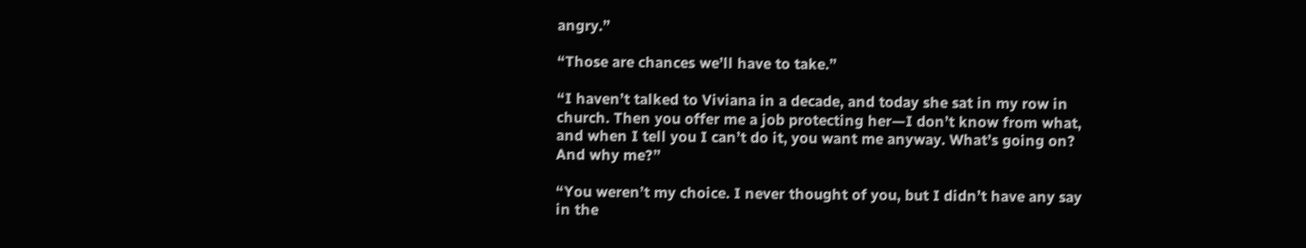angry.”

“Those are chances we’ll have to take.”

“I haven’t talked to Viviana in a decade, and today she sat in my row in church. Then you offer me a job protecting her—I don’t know from what, and when I tell you I can’t do it, you want me anyway. What’s going on? And why me?”

“You weren’t my choice. I never thought of you, but I didn’t have any say in the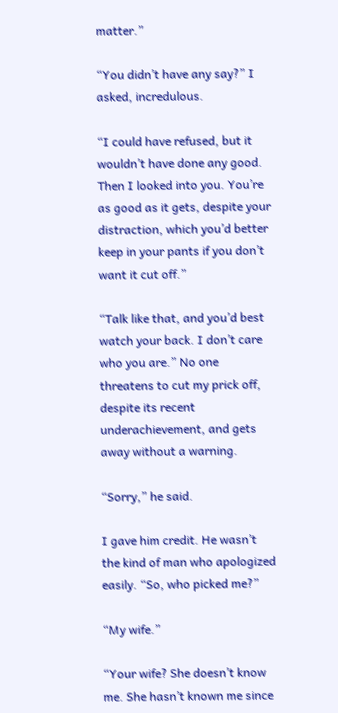matter.”

“You didn’t have any say?” I asked, incredulous.

“I could have refused, but it wouldn’t have done any good. Then I looked into you. You’re as good as it gets, despite your distraction, which you’d better keep in your pants if you don’t want it cut off.”

“Talk like that, and you’d best watch your back. I don’t care who you are.” No one threatens to cut my prick off, despite its recent underachievement, and gets away without a warning.

“Sorry,” he said.

I gave him credit. He wasn’t the kind of man who apologized easily. “So, who picked me?”

“My wife.”

“Your wife? She doesn’t know me. She hasn’t known me since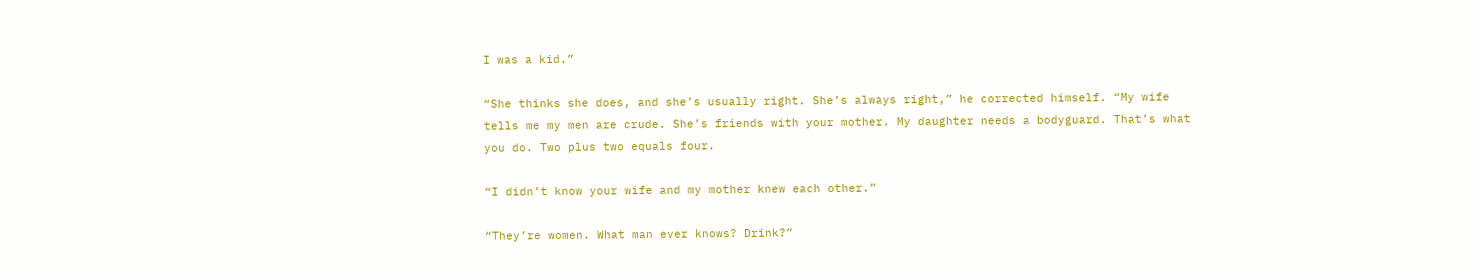I was a kid.”

“She thinks she does, and she’s usually right. She’s always right,” he corrected himself. “My wife tells me my men are crude. She’s friends with your mother. My daughter needs a bodyguard. That’s what you do. Two plus two equals four.

“I didn’t know your wife and my mother knew each other.”

“They’re women. What man ever knows? Drink?”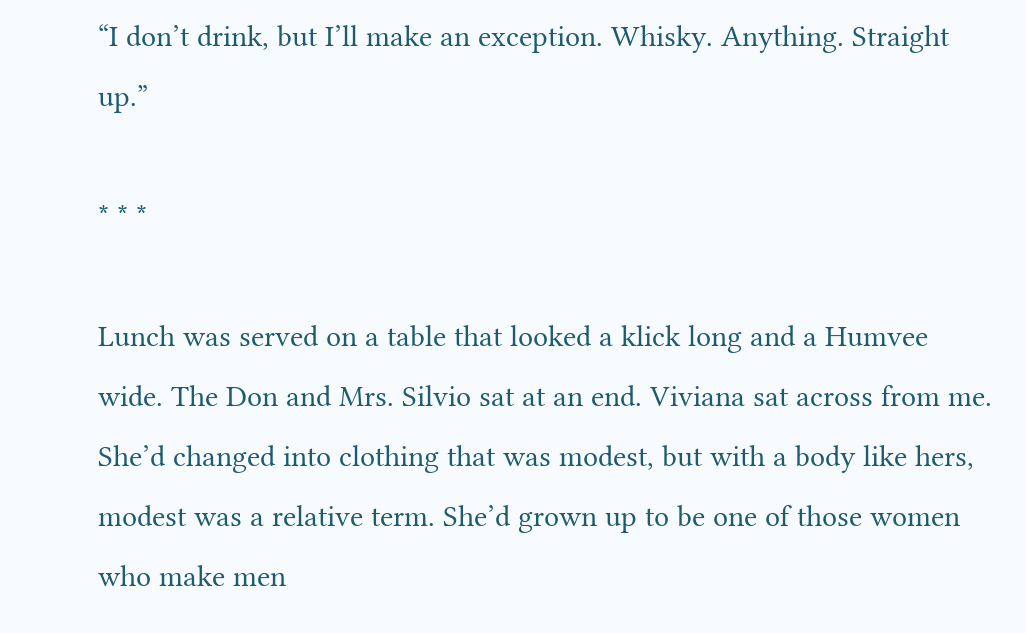“I don’t drink, but I’ll make an exception. Whisky. Anything. Straight up.”

* * *

Lunch was served on a table that looked a klick long and a Humvee wide. The Don and Mrs. Silvio sat at an end. Viviana sat across from me. She’d changed into clothing that was modest, but with a body like hers, modest was a relative term. She’d grown up to be one of those women who make men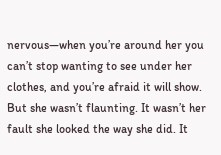nervous—when you’re around her you can’t stop wanting to see under her clothes, and you’re afraid it will show. But she wasn’t flaunting. It wasn’t her fault she looked the way she did. It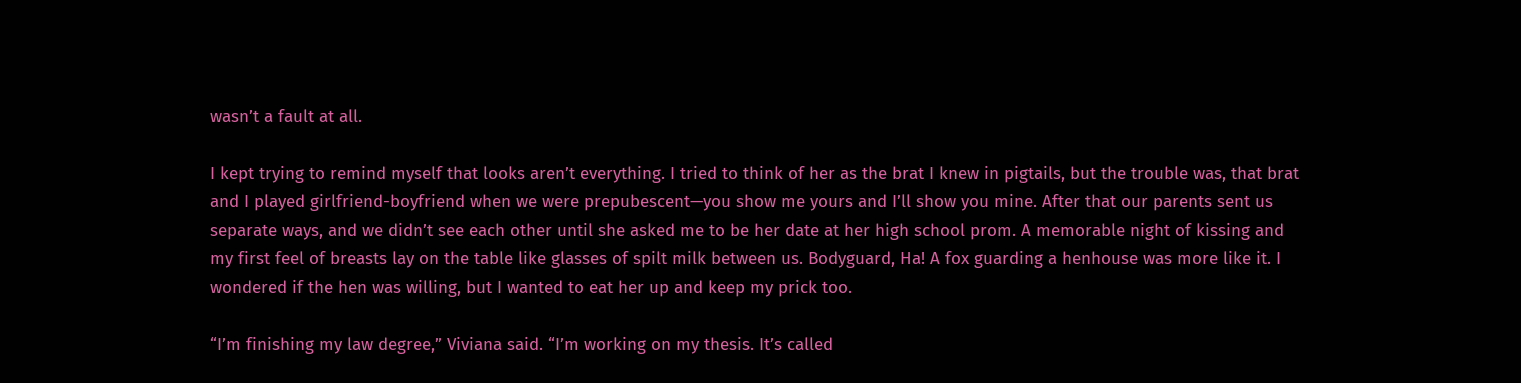wasn’t a fault at all.

I kept trying to remind myself that looks aren’t everything. I tried to think of her as the brat I knew in pigtails, but the trouble was, that brat and I played girlfriend-boyfriend when we were prepubescent—you show me yours and I’ll show you mine. After that our parents sent us separate ways, and we didn’t see each other until she asked me to be her date at her high school prom. A memorable night of kissing and my first feel of breasts lay on the table like glasses of spilt milk between us. Bodyguard, Ha! A fox guarding a henhouse was more like it. I wondered if the hen was willing, but I wanted to eat her up and keep my prick too.

“I’m finishing my law degree,” Viviana said. “I’m working on my thesis. It’s called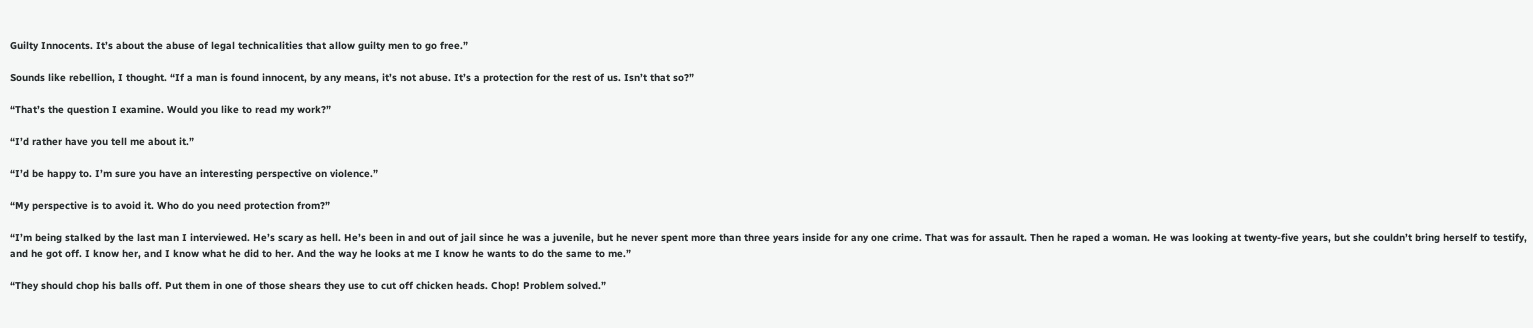Guilty Innocents. It’s about the abuse of legal technicalities that allow guilty men to go free.”

Sounds like rebellion, I thought. “If a man is found innocent, by any means, it’s not abuse. It’s a protection for the rest of us. Isn’t that so?”

“That’s the question I examine. Would you like to read my work?”

“I’d rather have you tell me about it.”

“I’d be happy to. I’m sure you have an interesting perspective on violence.”

“My perspective is to avoid it. Who do you need protection from?”

“I’m being stalked by the last man I interviewed. He’s scary as hell. He’s been in and out of jail since he was a juvenile, but he never spent more than three years inside for any one crime. That was for assault. Then he raped a woman. He was looking at twenty-five years, but she couldn’t bring herself to testify, and he got off. I know her, and I know what he did to her. And the way he looks at me I know he wants to do the same to me.”

“They should chop his balls off. Put them in one of those shears they use to cut off chicken heads. Chop! Problem solved.”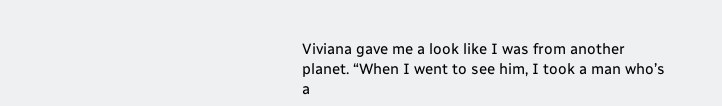Viviana gave me a look like I was from another planet. “When I went to see him, I took a man who’s a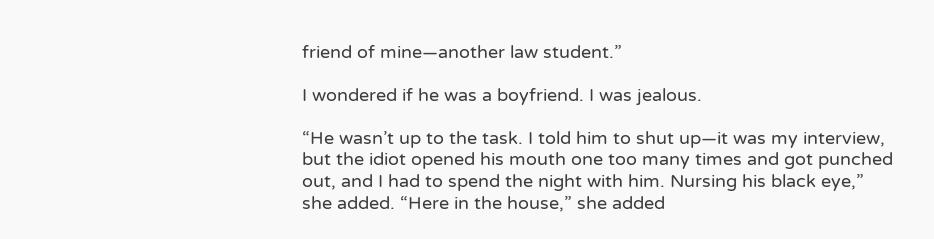friend of mine—another law student.”

I wondered if he was a boyfriend. I was jealous.

“He wasn’t up to the task. I told him to shut up—it was my interview, but the idiot opened his mouth one too many times and got punched out, and I had to spend the night with him. Nursing his black eye,” she added. “Here in the house,” she added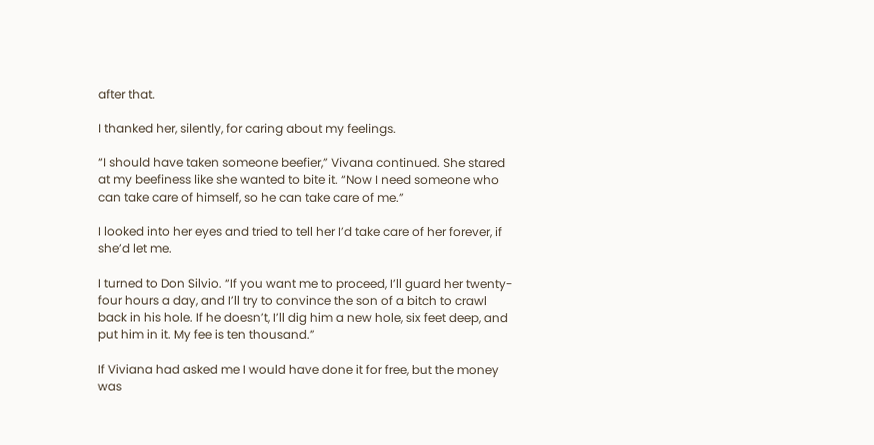after that.

I thanked her, silently, for caring about my feelings.

“I should have taken someone beefier,” Vivana continued. She stared at my beefiness like she wanted to bite it. “Now I need someone who can take care of himself, so he can take care of me.”

I looked into her eyes and tried to tell her I’d take care of her forever, if she’d let me.

I turned to Don Silvio. “If you want me to proceed, I’ll guard her twenty-four hours a day, and I’ll try to convince the son of a bitch to crawl back in his hole. If he doesn’t, I’ll dig him a new hole, six feet deep, and put him in it. My fee is ten thousand.”

If Viviana had asked me I would have done it for free, but the money was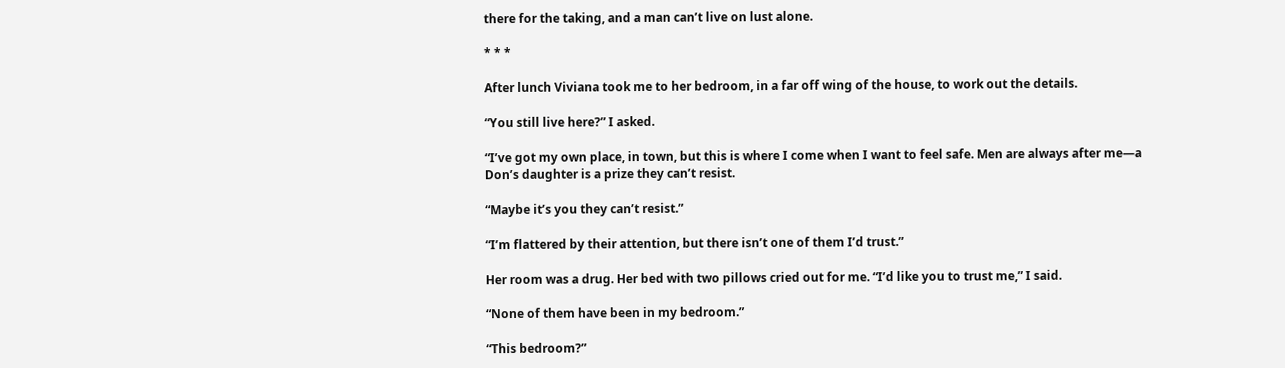there for the taking, and a man can’t live on lust alone.

* * *

After lunch Viviana took me to her bedroom, in a far off wing of the house, to work out the details.

“You still live here?” I asked.

“I’ve got my own place, in town, but this is where I come when I want to feel safe. Men are always after me—a Don’s daughter is a prize they can’t resist.

“Maybe it’s you they can’t resist.”

“I’m flattered by their attention, but there isn’t one of them I’d trust.”

Her room was a drug. Her bed with two pillows cried out for me. “I’d like you to trust me,” I said.

“None of them have been in my bedroom.”

“This bedroom?”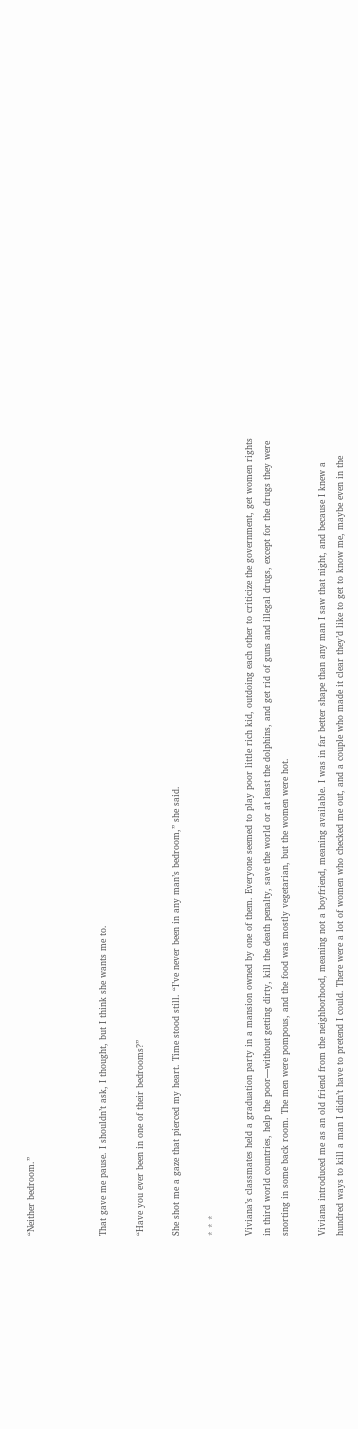“Neither bedroom.”



That gave me pause. I shouldn’t ask, I thought, but I think she wants me to.

“Have you ever been in one of their bedrooms?”

She shot me a gaze that pierced my heart. Time stood still. “I’ve never been in any man’s bedroom,” she said.

* * *

Viviana’s classmates held a graduation party in a mansion owned by one of them. Everyone seemed to play poor little rich kid, outdoing each other to criticize the government, get women rights in third world countries, help the poor—without getting dirty, kill the death penalty, save the world or at least the dolphins, and get rid of guns and illegal drugs, except for the drugs they were snorting in some back room. The men were pompous, and the food was mostly vegetarian, but the women were hot.

Viviana introduced me as an old friend from the neighborhood, meaning not a boyfriend, meaning available. I was in far better shape than any man I saw that night, and because I knew a hundred ways to kill a man I didn’t have to pretend I could. There were a lot of women who checked me out, and a couple who made it clear they’d like to get to know me, maybe even in the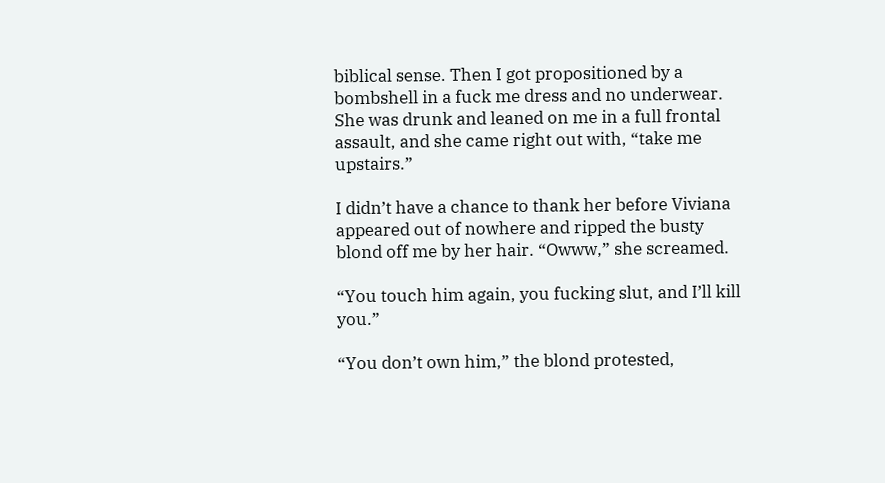biblical sense. Then I got propositioned by a bombshell in a fuck me dress and no underwear. She was drunk and leaned on me in a full frontal assault, and she came right out with, “take me upstairs.”

I didn’t have a chance to thank her before Viviana appeared out of nowhere and ripped the busty blond off me by her hair. “Owww,” she screamed.

“You touch him again, you fucking slut, and I’ll kill you.”

“You don’t own him,” the blond protested,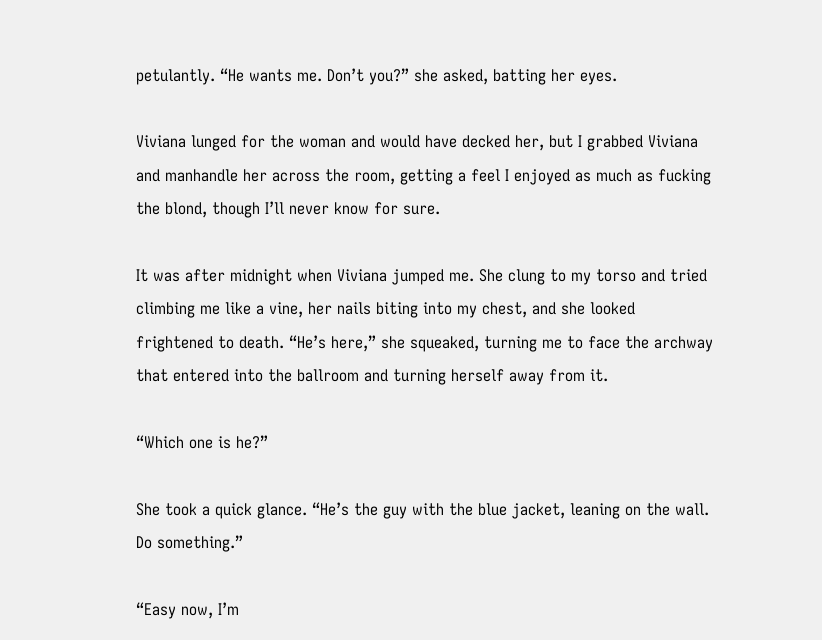petulantly. “He wants me. Don’t you?” she asked, batting her eyes.

Viviana lunged for the woman and would have decked her, but I grabbed Viviana and manhandle her across the room, getting a feel I enjoyed as much as fucking the blond, though I’ll never know for sure.

It was after midnight when Viviana jumped me. She clung to my torso and tried climbing me like a vine, her nails biting into my chest, and she looked frightened to death. “He’s here,” she squeaked, turning me to face the archway that entered into the ballroom and turning herself away from it.

“Which one is he?”

She took a quick glance. “He’s the guy with the blue jacket, leaning on the wall. Do something.”

“Easy now, I’m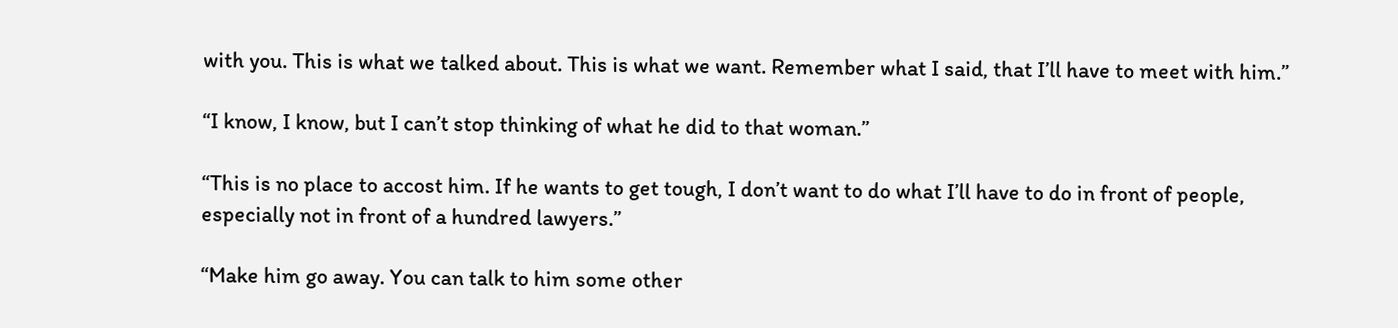with you. This is what we talked about. This is what we want. Remember what I said, that I’ll have to meet with him.”

“I know, I know, but I can’t stop thinking of what he did to that woman.”

“This is no place to accost him. If he wants to get tough, I don’t want to do what I’ll have to do in front of people, especially not in front of a hundred lawyers.”

“Make him go away. You can talk to him some other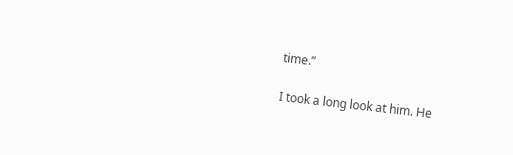time.”

I took a long look at him. He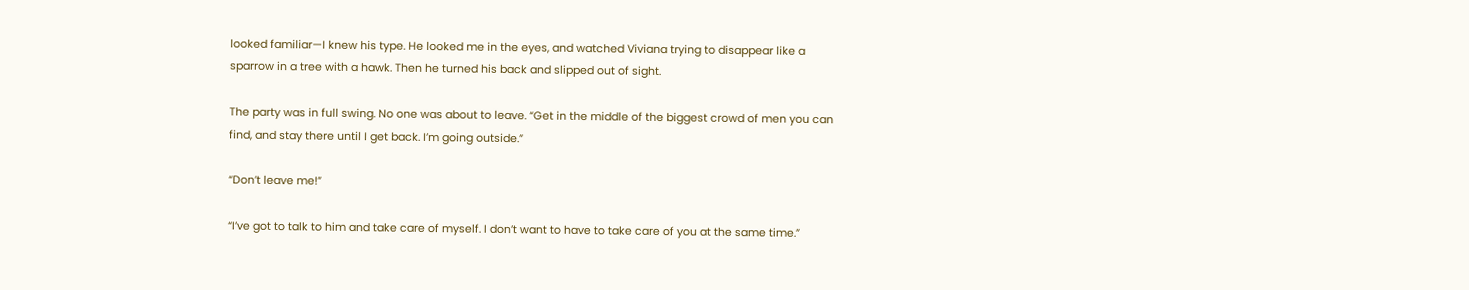looked familiar—I knew his type. He looked me in the eyes, and watched Viviana trying to disappear like a sparrow in a tree with a hawk. Then he turned his back and slipped out of sight.

The party was in full swing. No one was about to leave. “Get in the middle of the biggest crowd of men you can find, and stay there until I get back. I’m going outside.”

“Don’t leave me!”

“I’ve got to talk to him and take care of myself. I don’t want to have to take care of you at the same time.”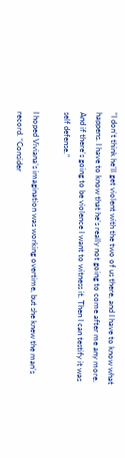“I don’t think he’ll get violent with the two of us there, and I have to know what happens. I have to know that he’s really not going to come after me any more. And if there’s going to be violence I want to witness it. Then I can testify it was self defense.”

I hoped Viviana’s imagination was working overtime, but she knew the man’s record. “Consider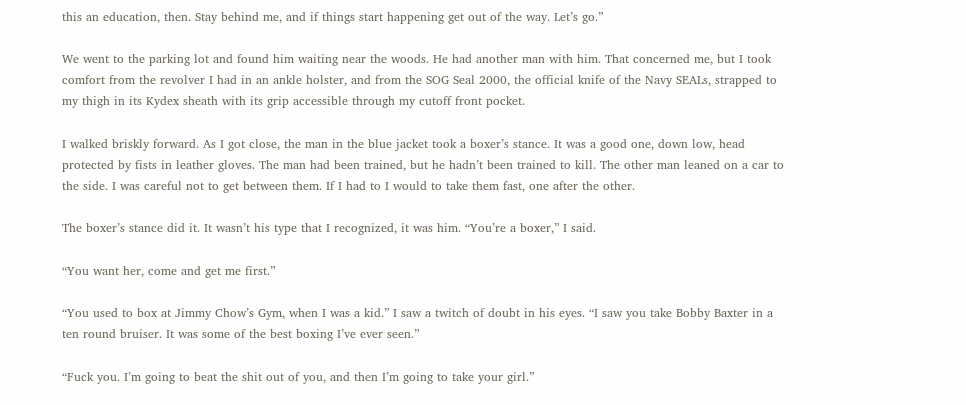this an education, then. Stay behind me, and if things start happening get out of the way. Let’s go.”

We went to the parking lot and found him waiting near the woods. He had another man with him. That concerned me, but I took comfort from the revolver I had in an ankle holster, and from the SOG Seal 2000, the official knife of the Navy SEALs, strapped to my thigh in its Kydex sheath with its grip accessible through my cutoff front pocket.

I walked briskly forward. As I got close, the man in the blue jacket took a boxer’s stance. It was a good one, down low, head protected by fists in leather gloves. The man had been trained, but he hadn’t been trained to kill. The other man leaned on a car to the side. I was careful not to get between them. If I had to I would to take them fast, one after the other.

The boxer’s stance did it. It wasn’t his type that I recognized, it was him. “You’re a boxer,” I said.

“You want her, come and get me first.”

“You used to box at Jimmy Chow’s Gym, when I was a kid.” I saw a twitch of doubt in his eyes. “I saw you take Bobby Baxter in a ten round bruiser. It was some of the best boxing I’ve ever seen.”

“Fuck you. I’m going to beat the shit out of you, and then I’m going to take your girl.”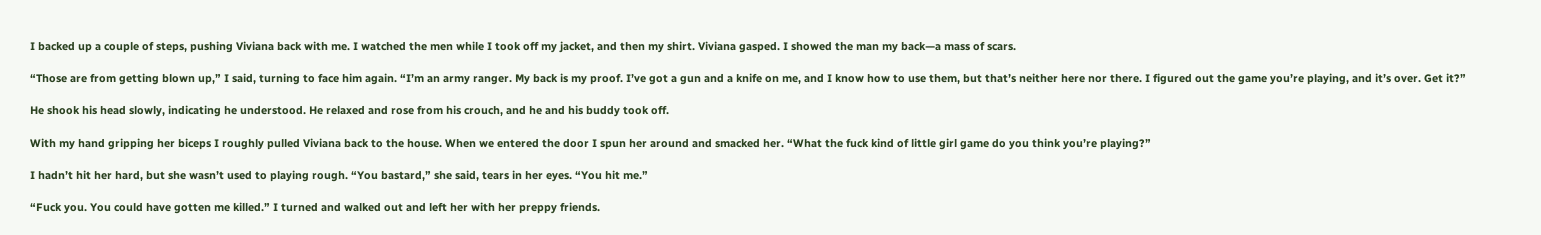I backed up a couple of steps, pushing Viviana back with me. I watched the men while I took off my jacket, and then my shirt. Viviana gasped. I showed the man my back—a mass of scars.

“Those are from getting blown up,” I said, turning to face him again. “I’m an army ranger. My back is my proof. I’ve got a gun and a knife on me, and I know how to use them, but that’s neither here nor there. I figured out the game you’re playing, and it’s over. Get it?”

He shook his head slowly, indicating he understood. He relaxed and rose from his crouch, and he and his buddy took off.

With my hand gripping her biceps I roughly pulled Viviana back to the house. When we entered the door I spun her around and smacked her. “What the fuck kind of little girl game do you think you’re playing?”

I hadn’t hit her hard, but she wasn’t used to playing rough. “You bastard,” she said, tears in her eyes. “You hit me.”

“Fuck you. You could have gotten me killed.” I turned and walked out and left her with her preppy friends.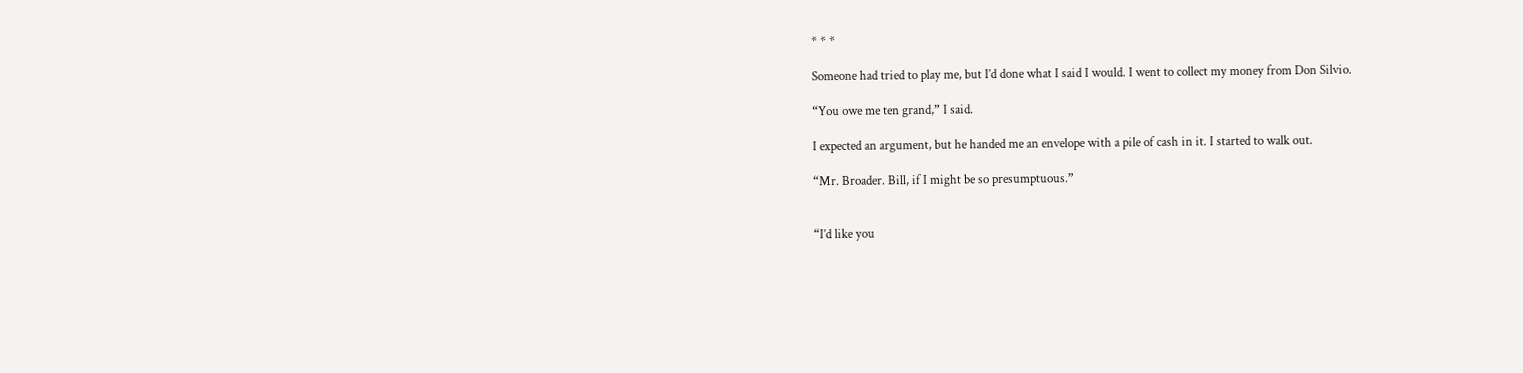* * *

Someone had tried to play me, but I’d done what I said I would. I went to collect my money from Don Silvio.

“You owe me ten grand,” I said.

I expected an argument, but he handed me an envelope with a pile of cash in it. I started to walk out.

“Mr. Broader. Bill, if I might be so presumptuous.”


“I’d like you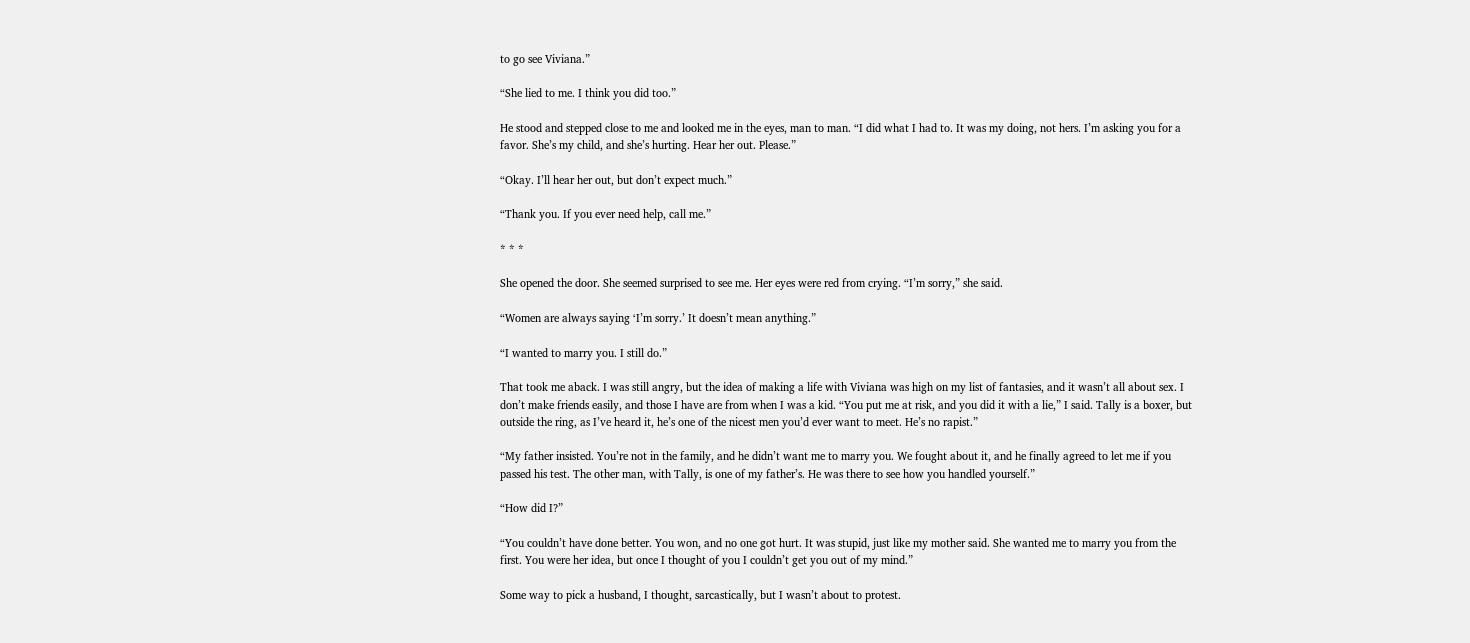to go see Viviana.”

“She lied to me. I think you did too.”

He stood and stepped close to me and looked me in the eyes, man to man. “I did what I had to. It was my doing, not hers. I’m asking you for a favor. She’s my child, and she’s hurting. Hear her out. Please.”

“Okay. I’ll hear her out, but don’t expect much.”

“Thank you. If you ever need help, call me.”

* * *

She opened the door. She seemed surprised to see me. Her eyes were red from crying. “I’m sorry,” she said.

“Women are always saying ‘I’m sorry.’ It doesn’t mean anything.”

“I wanted to marry you. I still do.”

That took me aback. I was still angry, but the idea of making a life with Viviana was high on my list of fantasies, and it wasn’t all about sex. I don’t make friends easily, and those I have are from when I was a kid. “You put me at risk, and you did it with a lie,” I said. Tally is a boxer, but outside the ring, as I’ve heard it, he’s one of the nicest men you’d ever want to meet. He’s no rapist.”

“My father insisted. You’re not in the family, and he didn’t want me to marry you. We fought about it, and he finally agreed to let me if you passed his test. The other man, with Tally, is one of my father’s. He was there to see how you handled yourself.”

“How did I?”

“You couldn’t have done better. You won, and no one got hurt. It was stupid, just like my mother said. She wanted me to marry you from the first. You were her idea, but once I thought of you I couldn’t get you out of my mind.”

Some way to pick a husband, I thought, sarcastically, but I wasn’t about to protest.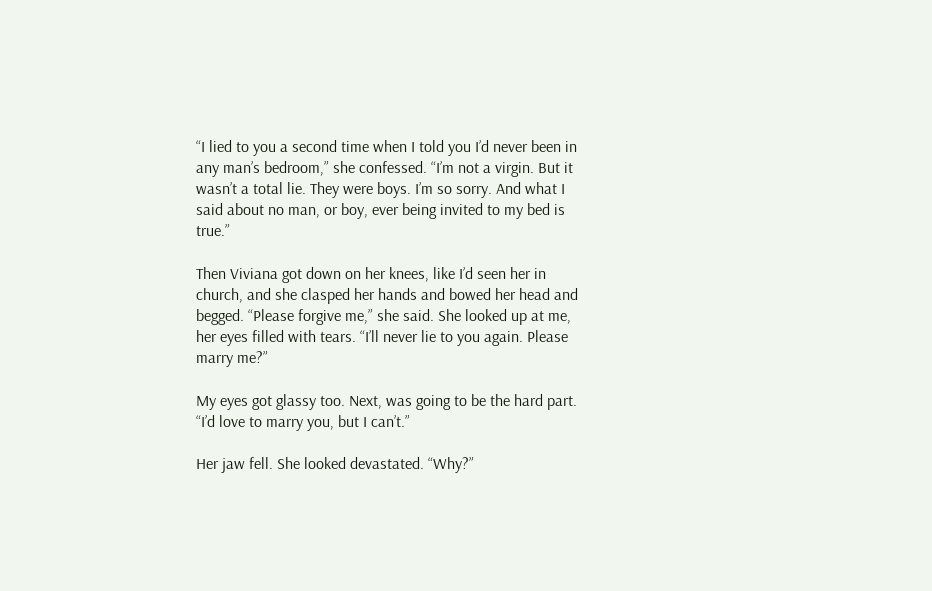“I lied to you a second time when I told you I’d never been in any man’s bedroom,” she confessed. “I’m not a virgin. But it wasn’t a total lie. They were boys. I’m so sorry. And what I said about no man, or boy, ever being invited to my bed is true.”

Then Viviana got down on her knees, like I’d seen her in church, and she clasped her hands and bowed her head and begged. “Please forgive me,” she said. She looked up at me, her eyes filled with tears. “I’ll never lie to you again. Please marry me?”

My eyes got glassy too. Next, was going to be the hard part. “I’d love to marry you, but I can’t.”

Her jaw fell. She looked devastated. “Why?”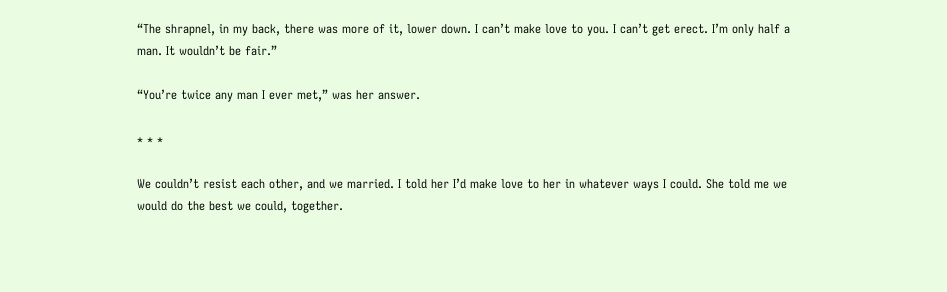“The shrapnel, in my back, there was more of it, lower down. I can’t make love to you. I can’t get erect. I’m only half a man. It wouldn’t be fair.”

“You’re twice any man I ever met,” was her answer.

* * *

We couldn’t resist each other, and we married. I told her I’d make love to her in whatever ways I could. She told me we would do the best we could, together.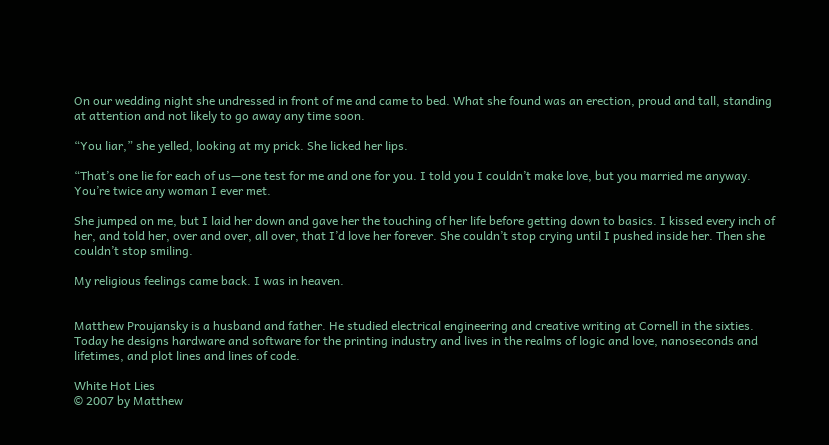On our wedding night she undressed in front of me and came to bed. What she found was an erection, proud and tall, standing at attention and not likely to go away any time soon.

“You liar,” she yelled, looking at my prick. She licked her lips.

“That’s one lie for each of us—one test for me and one for you. I told you I couldn’t make love, but you married me anyway. You’re twice any woman I ever met.

She jumped on me, but I laid her down and gave her the touching of her life before getting down to basics. I kissed every inch of her, and told her, over and over, all over, that I’d love her forever. She couldn’t stop crying until I pushed inside her. Then she couldn’t stop smiling.

My religious feelings came back. I was in heaven.


Matthew Proujansky is a husband and father. He studied electrical engineering and creative writing at Cornell in the sixties. Today he designs hardware and software for the printing industry and lives in the realms of logic and love, nanoseconds and lifetimes, and plot lines and lines of code.

White Hot Lies
© 2007 by Matthew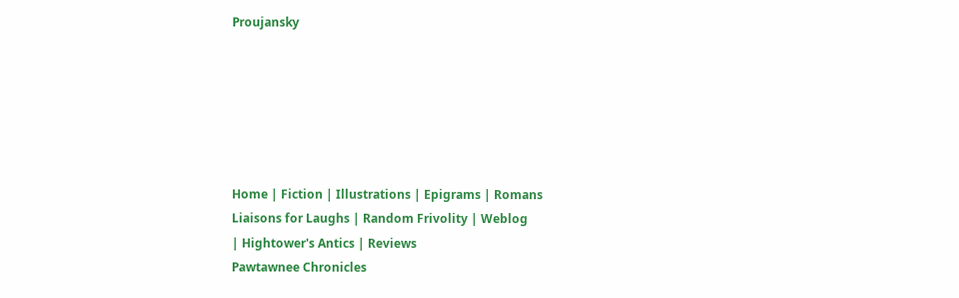Proujansky






Home | Fiction | Illustrations | Epigrams | Romans
Liaisons for Laughs | Random Frivolity | Weblog
| Hightower's Antics | Reviews
Pawtawnee Chronicles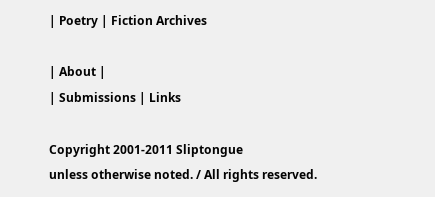| Poetry | Fiction Archives

| About |
| Submissions | Links

Copyright 2001-2011 Sliptongue
unless otherwise noted. / All rights reserved.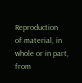Reproduction
of material, in whole or in part, from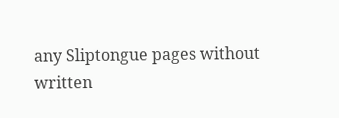any Sliptongue pages without
written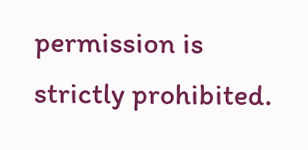permission is strictly prohibited.